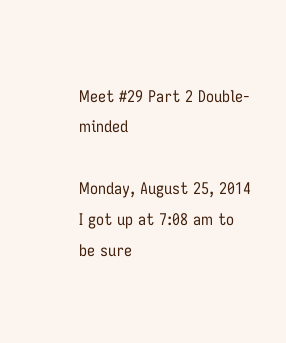Meet #29 Part 2 Double-minded

Monday, August 25, 2014
I got up at 7:08 am to be sure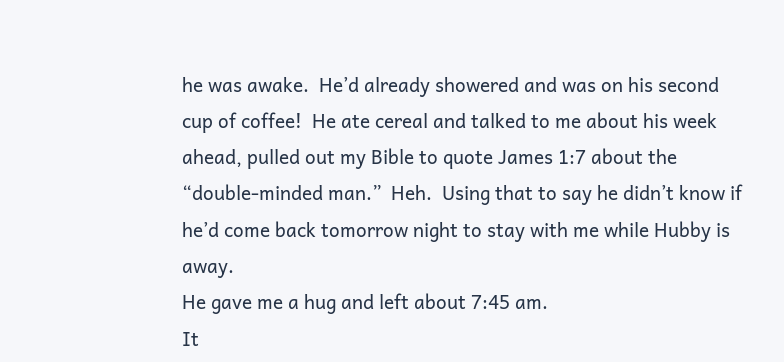he was awake.  He’d already showered and was on his second cup of coffee!  He ate cereal and talked to me about his week ahead, pulled out my Bible to quote James 1:7 about the “double-minded man.”  Heh.  Using that to say he didn’t know if he’d come back tomorrow night to stay with me while Hubby is away.
He gave me a hug and left about 7:45 am.
It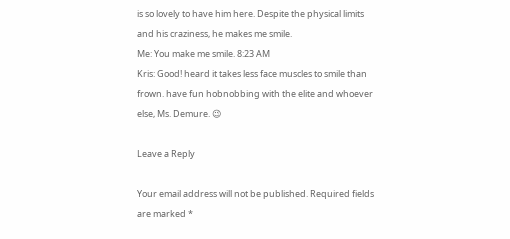is so lovely to have him here. Despite the physical limits and his craziness, he makes me smile.
Me: You make me smile. 8:23 AM
Kris: Good! heard it takes less face muscles to smile than frown. have fun hobnobbing with the elite and whoever else, Ms. Demure. 😉

Leave a Reply

Your email address will not be published. Required fields are marked *